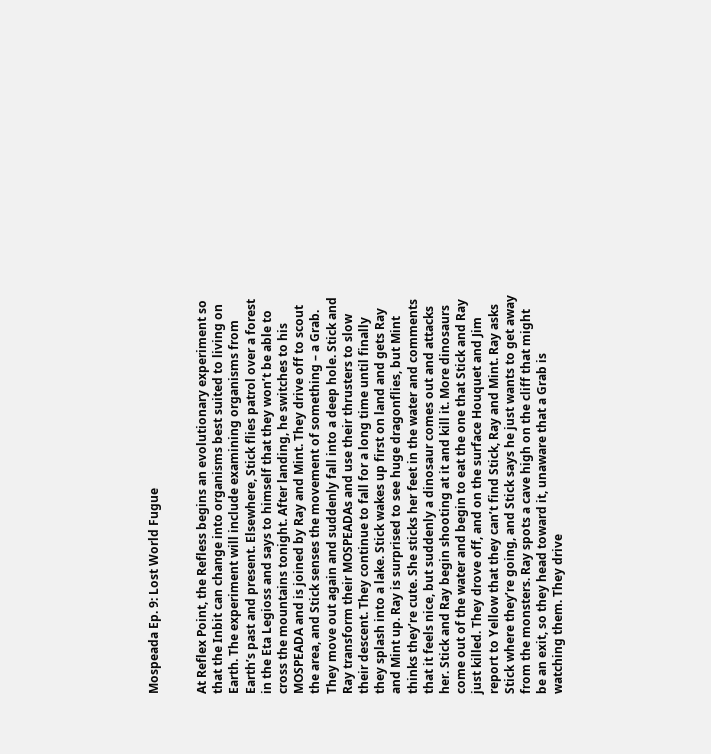Mospeada Ep. 9: Lost World Fugue


At Reflex Point, the Refless begins an evolutionary experiment so that the Inbit can change into organisms best suited to living on Earth. The experiment will include examining organisms from Earth’s past and present. Elsewhere, Stick flies patrol over a forest in the Eta Legioss and says to himself that they won’t be able to cross the mountains tonight. After landing, he switches to his MOSPEADA and is joined by Ray and Mint. They drive off to scout the area, and Stick senses the movement of something – a Grab. They move out again and suddenly fall into a deep hole. Stick and Ray transform their MOSPEADAs and use their thrusters to slow their descent. They continue to fall for a long time until finally they splash into a lake. Stick wakes up first on land and gets Ray and Mint up. Ray is surprised to see huge dragonflies, but Mint thinks they’re cute. She sticks her feet in the water and comments that it feels nice, but suddenly a dinosaur comes out and attacks her. Stick and Ray begin shooting at it and kill it. More dinosaurs come out of the water and begin to eat the one that Stick and Ray just killed. They drove off, and on the surface Houquet and Jim report to Yellow that they can’t find Stick, Ray and Mint. Ray asks Stick where they’re going, and Stick says he just wants to get away from the monsters. Ray spots a cave high on the cliff that might be an exit, so they head toward it, unaware that a Grab is watching them. They drive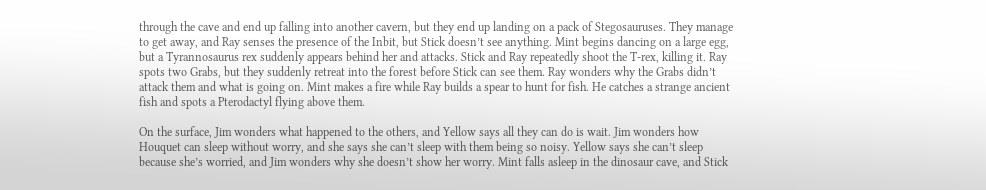through the cave and end up falling into another cavern, but they end up landing on a pack of Stegosauruses. They manage to get away, and Ray senses the presence of the Inbit, but Stick doesn’t see anything. Mint begins dancing on a large egg, but a Tyrannosaurus rex suddenly appears behind her and attacks. Stick and Ray repeatedly shoot the T-rex, killing it. Ray spots two Grabs, but they suddenly retreat into the forest before Stick can see them. Ray wonders why the Grabs didn’t attack them and what is going on. Mint makes a fire while Ray builds a spear to hunt for fish. He catches a strange ancient fish and spots a Pterodactyl flying above them.

On the surface, Jim wonders what happened to the others, and Yellow says all they can do is wait. Jim wonders how Houquet can sleep without worry, and she says she can’t sleep with them being so noisy. Yellow says she can’t sleep because she’s worried, and Jim wonders why she doesn’t show her worry. Mint falls asleep in the dinosaur cave, and Stick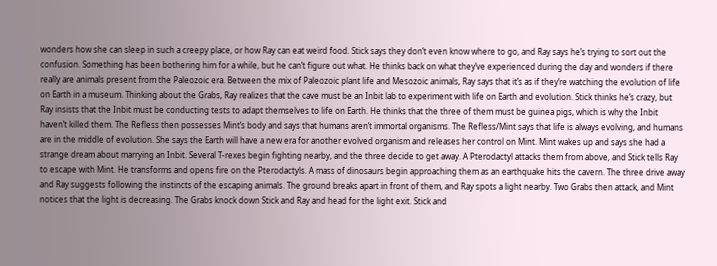wonders how she can sleep in such a creepy place, or how Ray can eat weird food. Stick says they don’t even know where to go, and Ray says he’s trying to sort out the confusion. Something has been bothering him for a while, but he can’t figure out what. He thinks back on what they’ve experienced during the day and wonders if there really are animals present from the Paleozoic era. Between the mix of Paleozoic plant life and Mesozoic animals, Ray says that it’s as if they’re watching the evolution of life on Earth in a museum. Thinking about the Grabs, Ray realizes that the cave must be an Inbit lab to experiment with life on Earth and evolution. Stick thinks he’s crazy, but Ray insists that the Inbit must be conducting tests to adapt themselves to life on Earth. He thinks that the three of them must be guinea pigs, which is why the Inbit haven’t killed them. The Refless then possesses Mint’s body and says that humans aren’t immortal organisms. The Refless/Mint says that life is always evolving, and humans are in the middle of evolution. She says the Earth will have a new era for another evolved organism and releases her control on Mint. Mint wakes up and says she had a strange dream about marrying an Inbit. Several T-rexes begin fighting nearby, and the three decide to get away. A Pterodactyl attacks them from above, and Stick tells Ray to escape with Mint. He transforms and opens fire on the Pterodactyls. A mass of dinosaurs begin approaching them as an earthquake hits the cavern. The three drive away and Ray suggests following the instincts of the escaping animals. The ground breaks apart in front of them, and Ray spots a light nearby. Two Grabs then attack, and Mint notices that the light is decreasing. The Grabs knock down Stick and Ray and head for the light exit. Stick and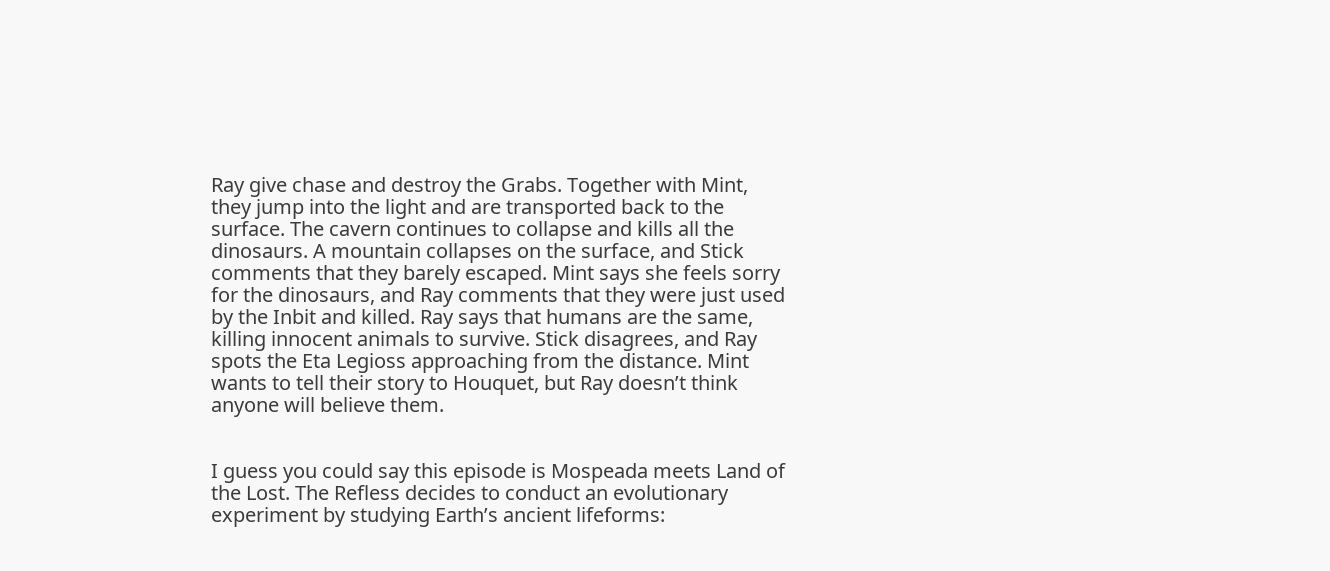Ray give chase and destroy the Grabs. Together with Mint, they jump into the light and are transported back to the surface. The cavern continues to collapse and kills all the dinosaurs. A mountain collapses on the surface, and Stick comments that they barely escaped. Mint says she feels sorry for the dinosaurs, and Ray comments that they were just used by the Inbit and killed. Ray says that humans are the same, killing innocent animals to survive. Stick disagrees, and Ray spots the Eta Legioss approaching from the distance. Mint wants to tell their story to Houquet, but Ray doesn’t think anyone will believe them.


I guess you could say this episode is Mospeada meets Land of the Lost. The Refless decides to conduct an evolutionary experiment by studying Earth’s ancient lifeforms: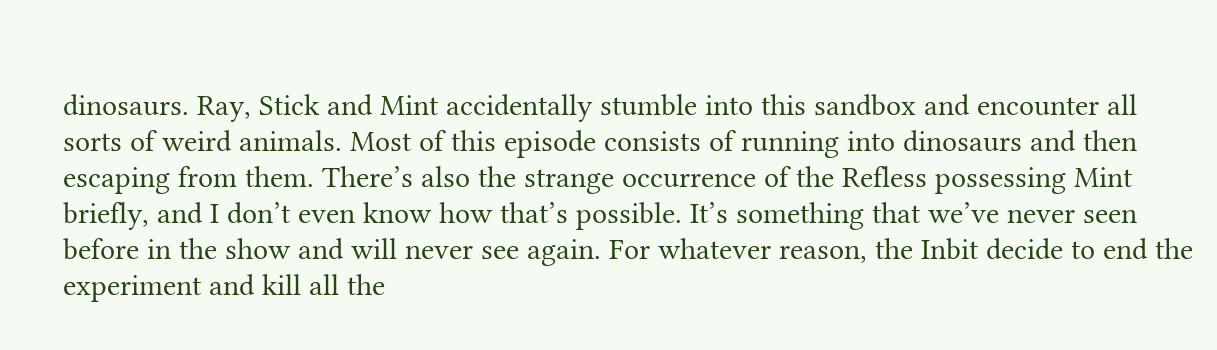dinosaurs. Ray, Stick and Mint accidentally stumble into this sandbox and encounter all sorts of weird animals. Most of this episode consists of running into dinosaurs and then escaping from them. There’s also the strange occurrence of the Refless possessing Mint briefly, and I don’t even know how that’s possible. It’s something that we’ve never seen before in the show and will never see again. For whatever reason, the Inbit decide to end the experiment and kill all the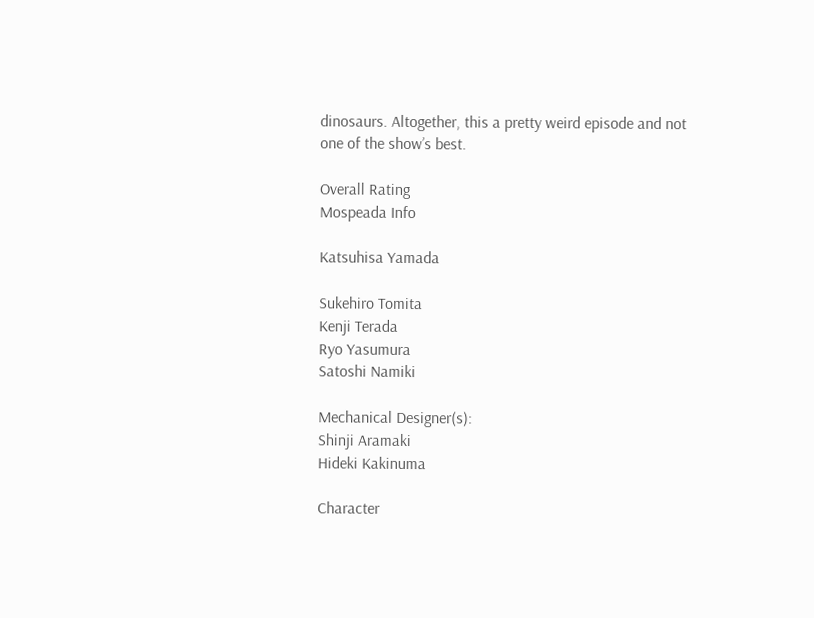dinosaurs. Altogether, this a pretty weird episode and not one of the show’s best.

Overall Rating
Mospeada Info

Katsuhisa Yamada

Sukehiro Tomita
Kenji Terada
Ryo Yasumura
Satoshi Namiki

Mechanical Designer(s):
Shinji Aramaki
Hideki Kakinuma

Character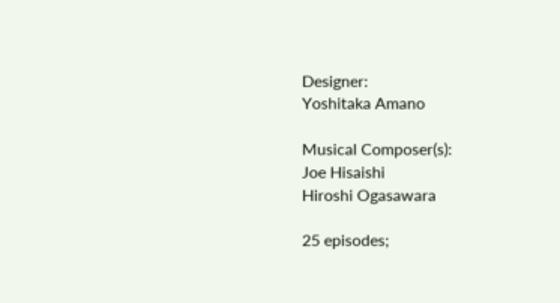Designer:
Yoshitaka Amano

Musical Composer(s):
Joe Hisaishi
Hiroshi Ogasawara

25 episodes;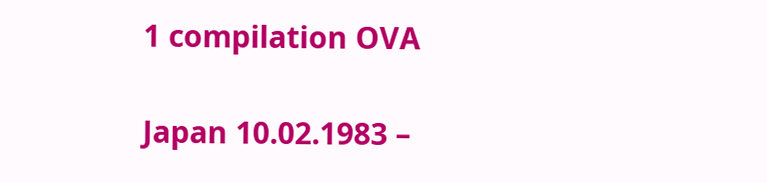1 compilation OVA

Japan 10.02.1983 –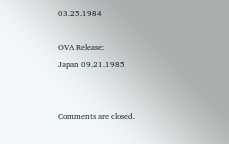03.25.1984

OVA Release:
Japan 09.21.1985


Comments are closed.